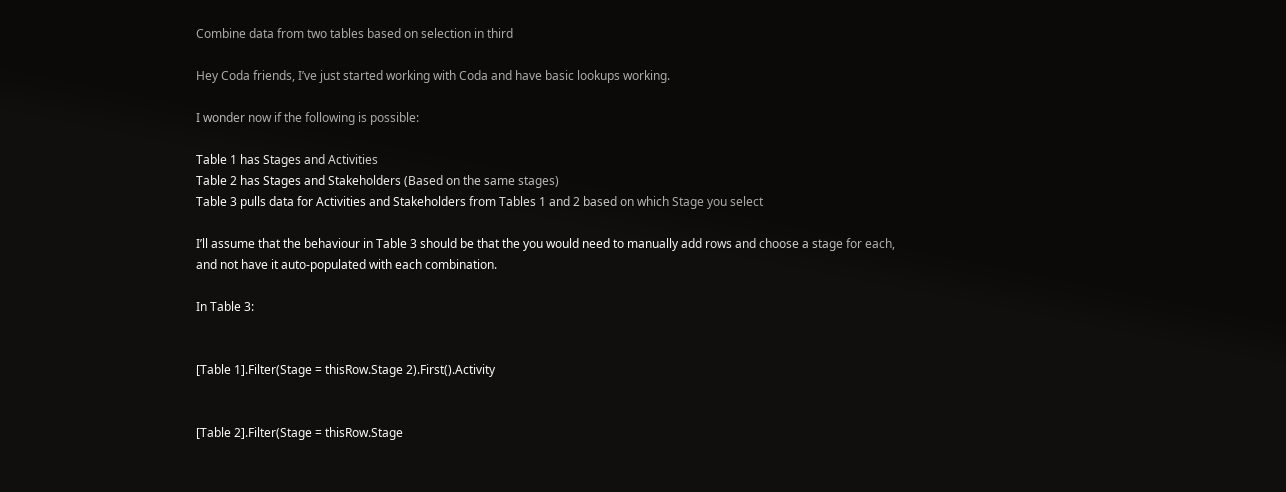Combine data from two tables based on selection in third

Hey Coda friends, I’ve just started working with Coda and have basic lookups working.

I wonder now if the following is possible:

Table 1 has Stages and Activities
Table 2 has Stages and Stakeholders (Based on the same stages)
Table 3 pulls data for Activities and Stakeholders from Tables 1 and 2 based on which Stage you select

I’ll assume that the behaviour in Table 3 should be that the you would need to manually add rows and choose a stage for each, and not have it auto-populated with each combination.

In Table 3:


[Table 1].Filter(Stage = thisRow.Stage 2).First().Activity


[Table 2].Filter(Stage = thisRow.Stage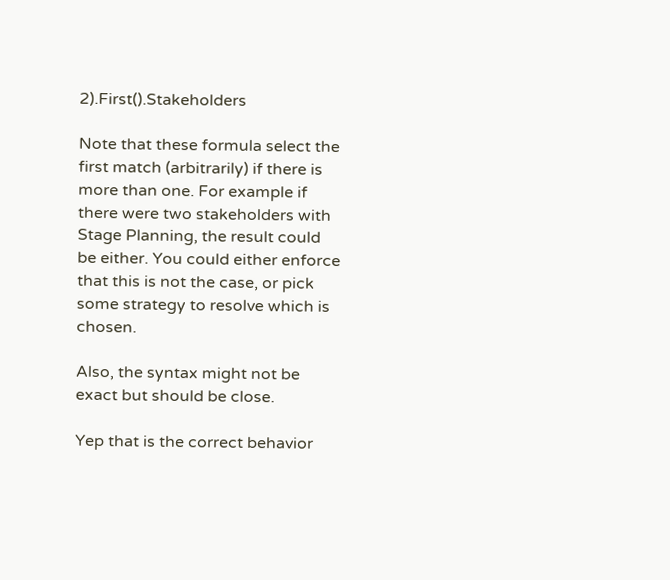2).First().Stakeholders

Note that these formula select the first match (arbitrarily) if there is more than one. For example if there were two stakeholders with Stage Planning, the result could be either. You could either enforce that this is not the case, or pick some strategy to resolve which is chosen.

Also, the syntax might not be exact but should be close.

Yep that is the correct behavior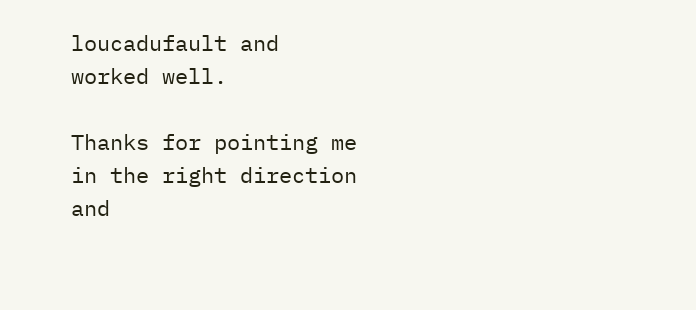loucadufault and worked well.

Thanks for pointing me in the right direction and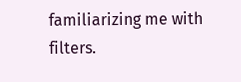familiarizing me with filters.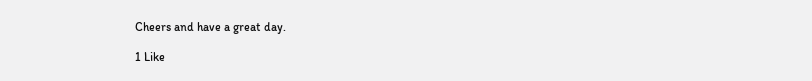Cheers and have a great day.

1 Like